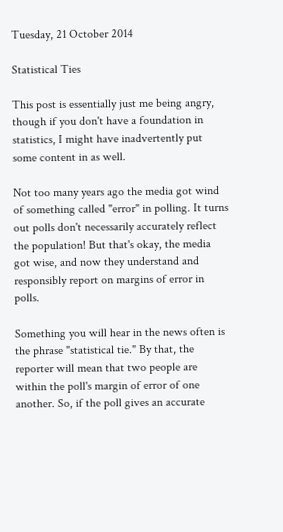Tuesday, 21 October 2014

Statistical Ties

This post is essentially just me being angry, though if you don't have a foundation in statistics, I might have inadvertently put some content in as well.

Not too many years ago the media got wind of something called "error" in polling. It turns out polls don't necessarily accurately reflect the population! But that's okay, the media got wise, and now they understand and responsibly report on margins of error in polls.

Something you will hear in the news often is the phrase "statistical tie." By that, the reporter will mean that two people are within the poll's margin of error of one another. So, if the poll gives an accurate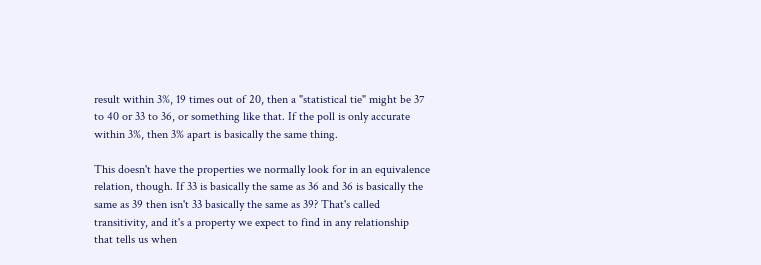result within 3%, 19 times out of 20, then a "statistical tie" might be 37 to 40 or 33 to 36, or something like that. If the poll is only accurate within 3%, then 3% apart is basically the same thing.

This doesn't have the properties we normally look for in an equivalence relation, though. If 33 is basically the same as 36 and 36 is basically the same as 39 then isn't 33 basically the same as 39? That's called transitivity, and it's a property we expect to find in any relationship that tells us when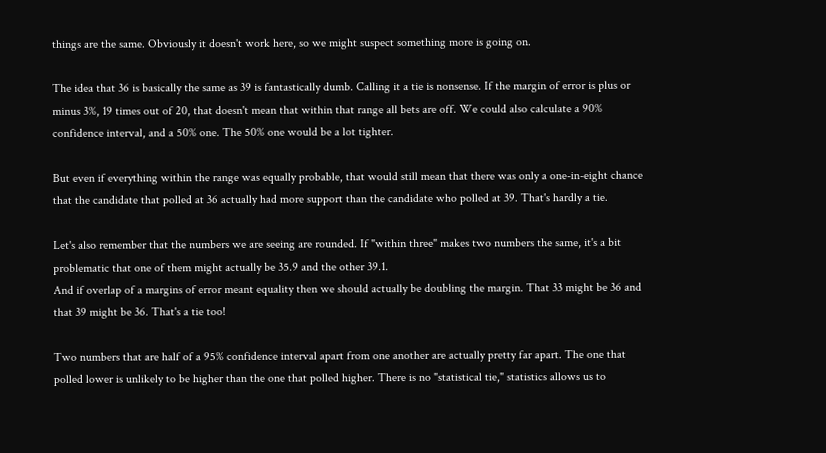things are the same. Obviously it doesn't work here, so we might suspect something more is going on.

The idea that 36 is basically the same as 39 is fantastically dumb. Calling it a tie is nonsense. If the margin of error is plus or minus 3%, 19 times out of 20, that doesn't mean that within that range all bets are off. We could also calculate a 90% confidence interval, and a 50% one. The 50% one would be a lot tighter.

But even if everything within the range was equally probable, that would still mean that there was only a one-in-eight chance that the candidate that polled at 36 actually had more support than the candidate who polled at 39. That's hardly a tie.

Let's also remember that the numbers we are seeing are rounded. If "within three" makes two numbers the same, it's a bit problematic that one of them might actually be 35.9 and the other 39.1.
And if overlap of a margins of error meant equality then we should actually be doubling the margin. That 33 might be 36 and that 39 might be 36. That's a tie too!

Two numbers that are half of a 95% confidence interval apart from one another are actually pretty far apart. The one that polled lower is unlikely to be higher than the one that polled higher. There is no "statistical tie," statistics allows us to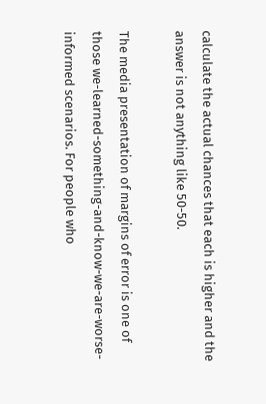calculate the actual chances that each is higher and the answer is not anything like 50-50.

The media presentation of margins of error is one of those we-learned-something-and-know-we-are-worse-informed scenarios. For people who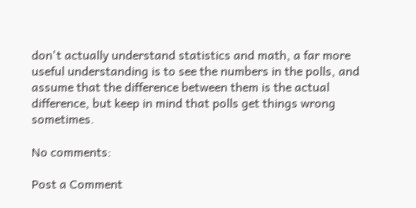don't actually understand statistics and math, a far more useful understanding is to see the numbers in the polls, and assume that the difference between them is the actual difference, but keep in mind that polls get things wrong sometimes.

No comments:

Post a Comment